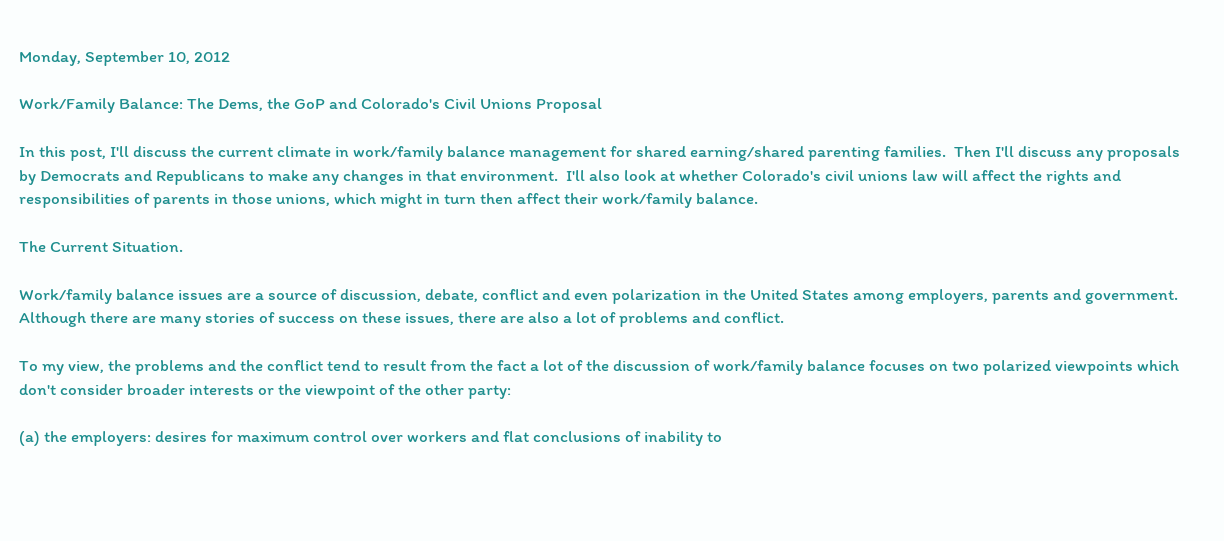Monday, September 10, 2012

Work/Family Balance: The Dems, the GoP and Colorado's Civil Unions Proposal

In this post, I'll discuss the current climate in work/family balance management for shared earning/shared parenting families.  Then I'll discuss any proposals by Democrats and Republicans to make any changes in that environment.  I'll also look at whether Colorado's civil unions law will affect the rights and responsibilities of parents in those unions, which might in turn then affect their work/family balance.

The Current Situation.

Work/family balance issues are a source of discussion, debate, conflict and even polarization in the United States among employers, parents and government.  Although there are many stories of success on these issues, there are also a lot of problems and conflict.

To my view, the problems and the conflict tend to result from the fact a lot of the discussion of work/family balance focuses on two polarized viewpoints which don't consider broader interests or the viewpoint of the other party:

(a) the employers: desires for maximum control over workers and flat conclusions of inability to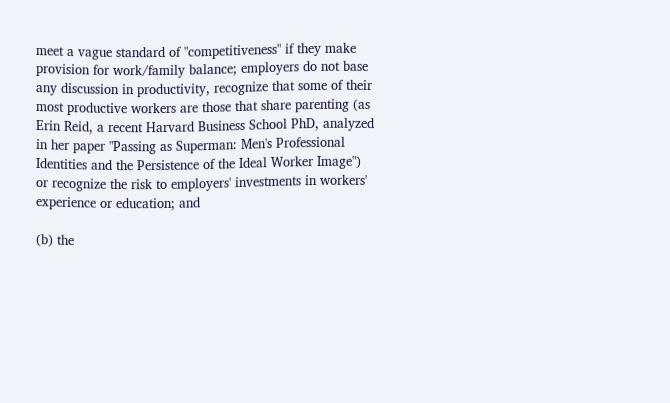meet a vague standard of "competitiveness" if they make provision for work/family balance; employers do not base any discussion in productivity, recognize that some of their most productive workers are those that share parenting (as Erin Reid, a recent Harvard Business School PhD, analyzed in her paper "Passing as Superman: Men's Professional Identities and the Persistence of the Ideal Worker Image") or recognize the risk to employers' investments in workers' experience or education; and

(b) the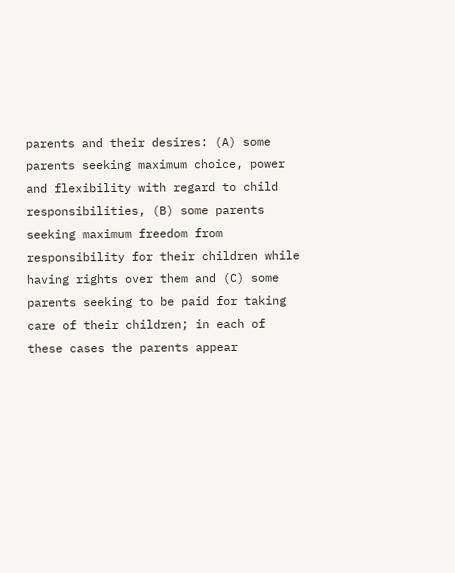parents and their desires: (A) some parents seeking maximum choice, power and flexibility with regard to child responsibilities, (B) some parents seeking maximum freedom from responsibility for their children while having rights over them and (C) some parents seeking to be paid for taking care of their children; in each of these cases the parents appear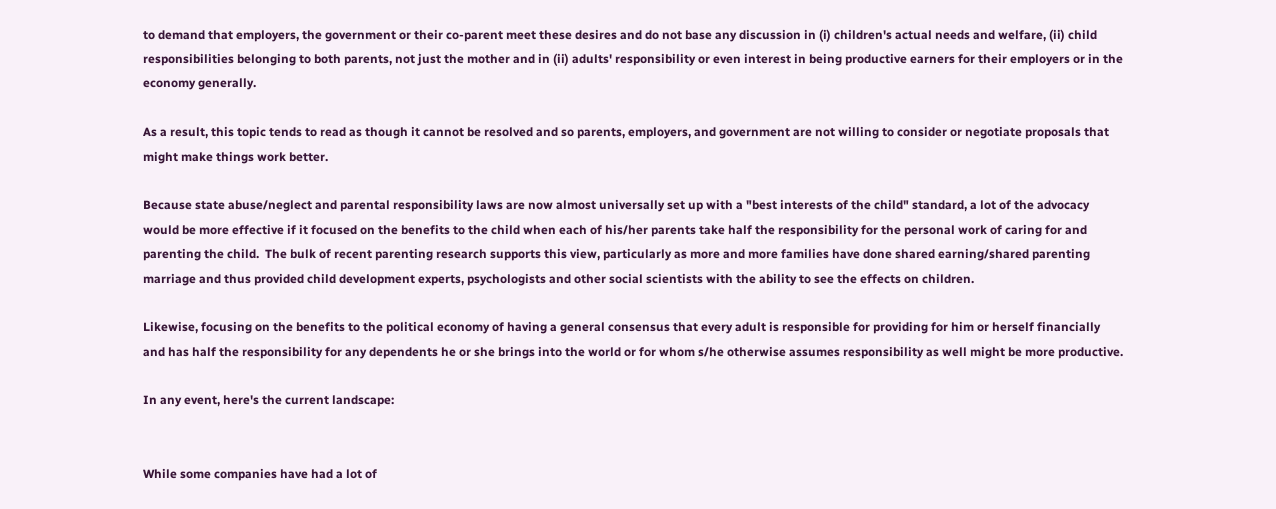to demand that employers, the government or their co-parent meet these desires and do not base any discussion in (i) children's actual needs and welfare, (ii) child responsibilities belonging to both parents, not just the mother and in (ii) adults' responsibility or even interest in being productive earners for their employers or in the economy generally.

As a result, this topic tends to read as though it cannot be resolved and so parents, employers, and government are not willing to consider or negotiate proposals that might make things work better.

Because state abuse/neglect and parental responsibility laws are now almost universally set up with a "best interests of the child" standard, a lot of the advocacy would be more effective if it focused on the benefits to the child when each of his/her parents take half the responsibility for the personal work of caring for and parenting the child.  The bulk of recent parenting research supports this view, particularly as more and more families have done shared earning/shared parenting marriage and thus provided child development experts, psychologists and other social scientists with the ability to see the effects on children.

Likewise, focusing on the benefits to the political economy of having a general consensus that every adult is responsible for providing for him or herself financially and has half the responsibility for any dependents he or she brings into the world or for whom s/he otherwise assumes responsibility as well might be more productive.

In any event, here's the current landscape:


While some companies have had a lot of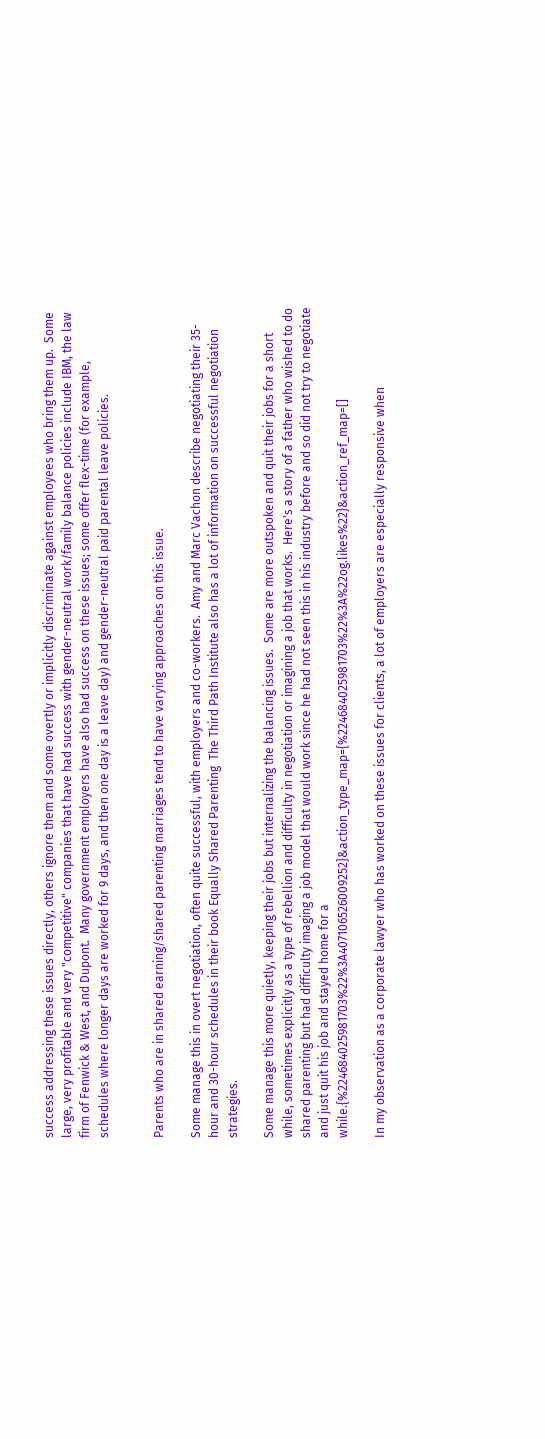success addressing these issues directly, others ignore them and some overtly or implicitly discriminate against employees who bring them up.  Some large, very profitable and very "competitive" companies that have had success with gender-neutral work/family balance policies include IBM, the law firm of Fenwick & West, and Dupont.  Many government employers have also had success on these issues; some offer flex-time (for example, schedules where longer days are worked for 9 days, and then one day is a leave day) and gender-neutral paid parental leave policies.


Parents who are in shared earning/shared parenting marriages tend to have varying approaches on this issue.

Some manage this in overt negotiation, often quite successful, with employers and co-workers.  Amy and Marc Vachon describe negotiating their 35-hour and 30-hour schedules in their book Equally Shared Parenting  The Third Path Institute also has a lot of information on successful negotiation strategies.

Some manage this more quietly, keeping their jobs but internalizing the balancing issues.  Some are more outspoken and quit their jobs for a short while, sometimes explicitly as a type of rebellion and difficulty in negotiation or imagining a job that works.  Here's a story of a father who wished to do shared parenting but had difficulty imaging a job model that would work since he had not seen this in his industry before and so did not try to negotiate and just quit his job and stayed home for a while.{%224684025981703%22%3A407106526009252}&action_type_map={%224684025981703%22%3A%22og.likes%22}&action_ref_map=[]

In my observation as a corporate lawyer who has worked on these issues for clients, a lot of employers are especially responsive when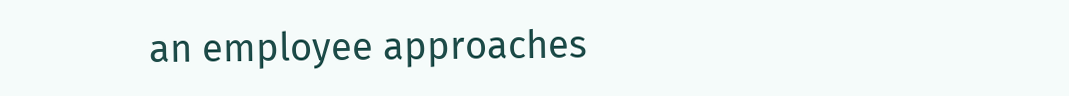an employee approaches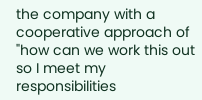the company with a cooperative approach of "how can we work this out so I meet my responsibilities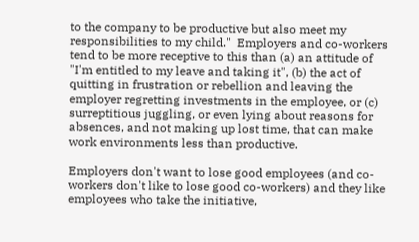to the company to be productive but also meet my responsibilities to my child."  Employers and co-workers tend to be more receptive to this than (a) an attitude of "I'm entitled to my leave and taking it", (b) the act of quitting in frustration or rebellion and leaving the employer regretting investments in the employee, or (c) surreptitious juggling, or even lying about reasons for absences, and not making up lost time, that can make work environments less than productive.

Employers don't want to lose good employees (and co-workers don't like to lose good co-workers) and they like employees who take the initiative,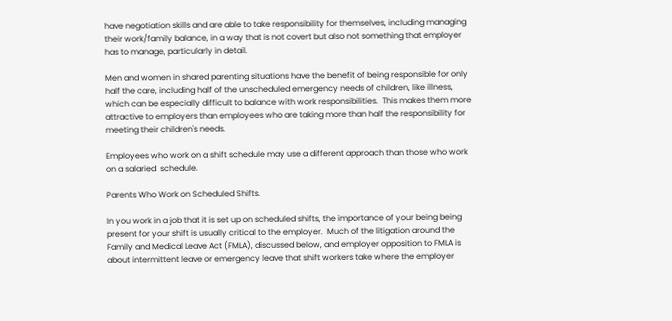have negotiation skills and are able to take responsibility for themselves, including managing their work/family balance, in a way that is not covert but also not something that employer has to manage, particularly in detail.

Men and women in shared parenting situations have the benefit of being responsible for only half the care, including half of the unscheduled emergency needs of children, like illness, which can be especially difficult to balance with work responsibilities.  This makes them more attractive to employers than employees who are taking more than half the responsibility for meeting their children's needs.

Employees who work on a shift schedule may use a different approach than those who work on a salaried  schedule.

Parents Who Work on Scheduled Shifts.

In you work in a job that it is set up on scheduled shifts, the importance of your being being present for your shift is usually critical to the employer.  Much of the litigation around the Family and Medical Leave Act (FMLA), discussed below, and employer opposition to FMLA is about intermittent leave or emergency leave that shift workers take where the employer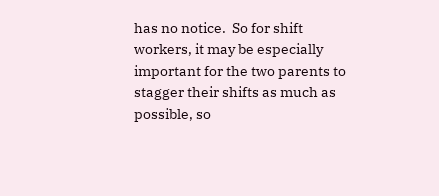has no notice.  So for shift workers, it may be especially important for the two parents to stagger their shifts as much as possible, so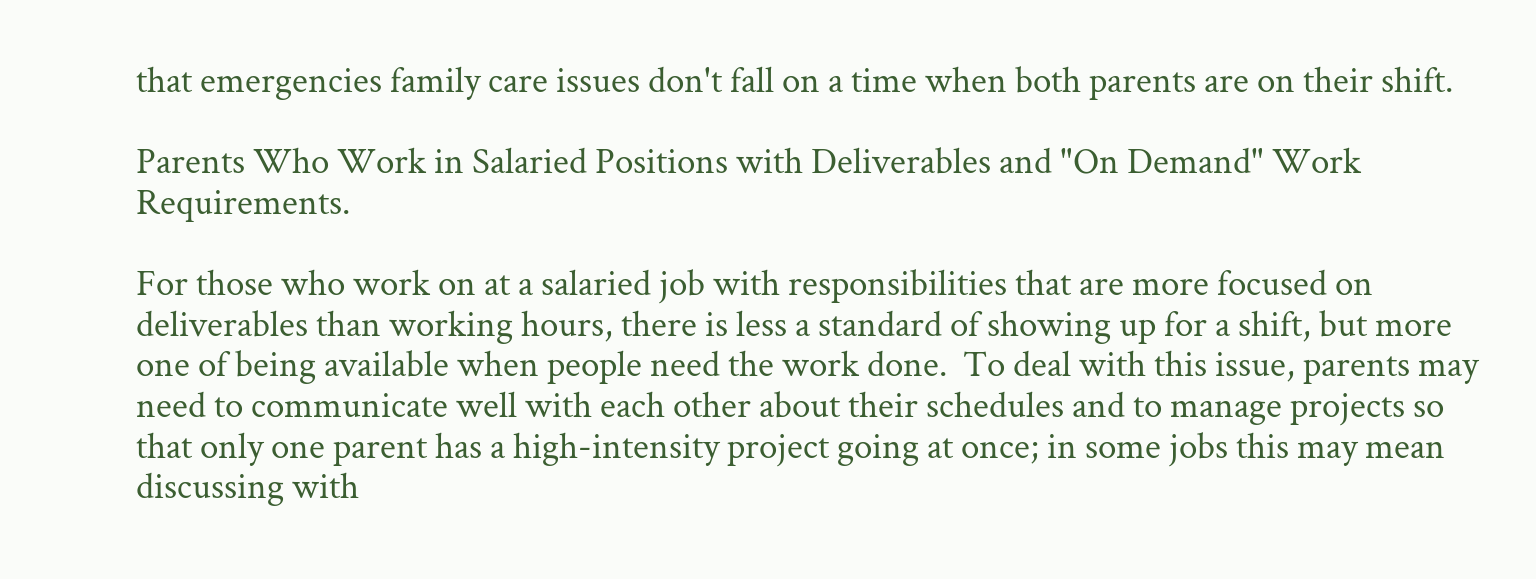that emergencies family care issues don't fall on a time when both parents are on their shift.

Parents Who Work in Salaried Positions with Deliverables and "On Demand" Work Requirements.

For those who work on at a salaried job with responsibilities that are more focused on deliverables than working hours, there is less a standard of showing up for a shift, but more one of being available when people need the work done.  To deal with this issue, parents may need to communicate well with each other about their schedules and to manage projects so that only one parent has a high-intensity project going at once; in some jobs this may mean discussing with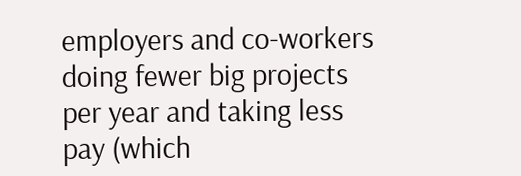employers and co-workers doing fewer big projects per year and taking less pay (which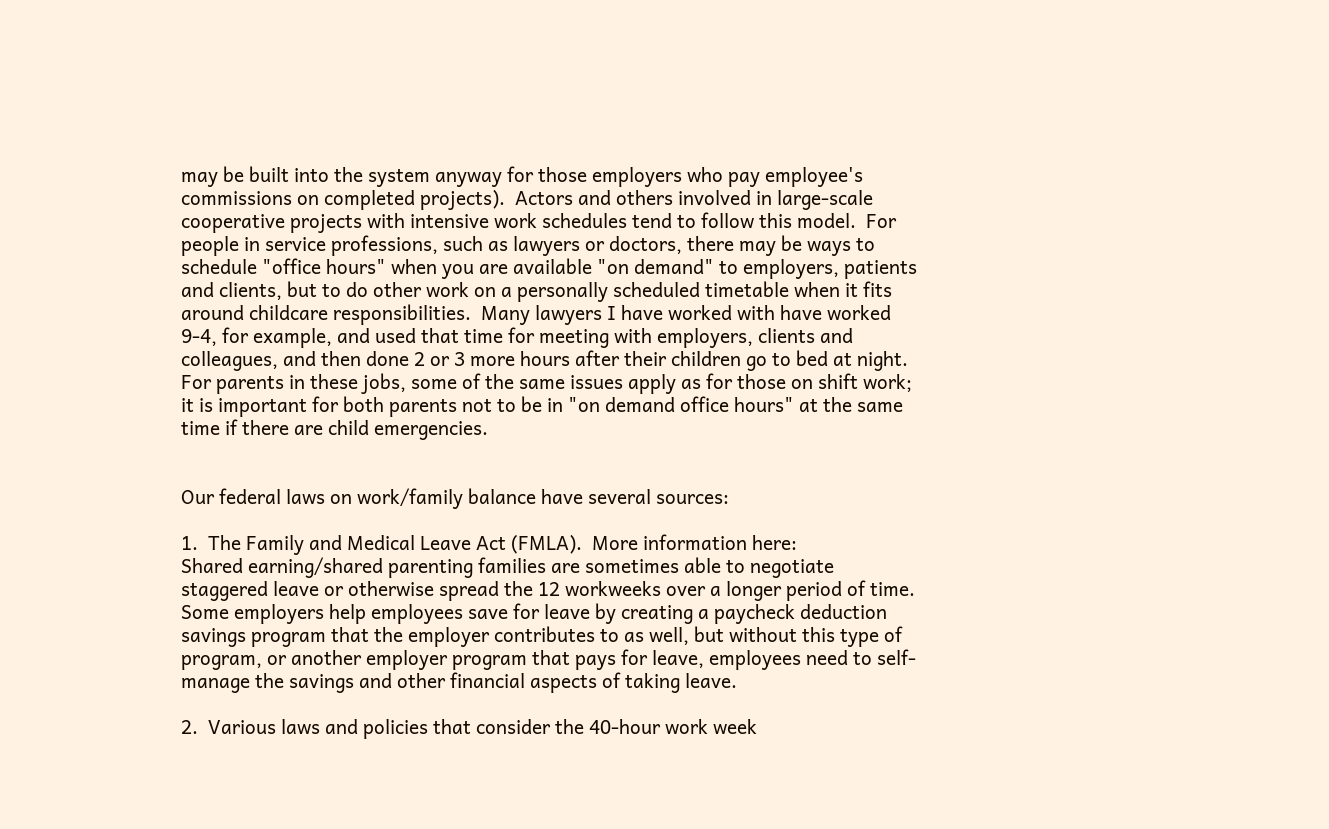may be built into the system anyway for those employers who pay employee's commissions on completed projects).  Actors and others involved in large-scale cooperative projects with intensive work schedules tend to follow this model.  For people in service professions, such as lawyers or doctors, there may be ways to schedule "office hours" when you are available "on demand" to employers, patients and clients, but to do other work on a personally scheduled timetable when it fits around childcare responsibilities.  Many lawyers I have worked with have worked 9-4, for example, and used that time for meeting with employers, clients and colleagues, and then done 2 or 3 more hours after their children go to bed at night.  For parents in these jobs, some of the same issues apply as for those on shift work; it is important for both parents not to be in "on demand office hours" at the same time if there are child emergencies.


Our federal laws on work/family balance have several sources:

1.  The Family and Medical Leave Act (FMLA).  More information here:
Shared earning/shared parenting families are sometimes able to negotiate staggered leave or otherwise spread the 12 workweeks over a longer period of time. Some employers help employees save for leave by creating a paycheck deduction savings program that the employer contributes to as well, but without this type of program, or another employer program that pays for leave, employees need to self-manage the savings and other financial aspects of taking leave.

2.  Various laws and policies that consider the 40-hour work week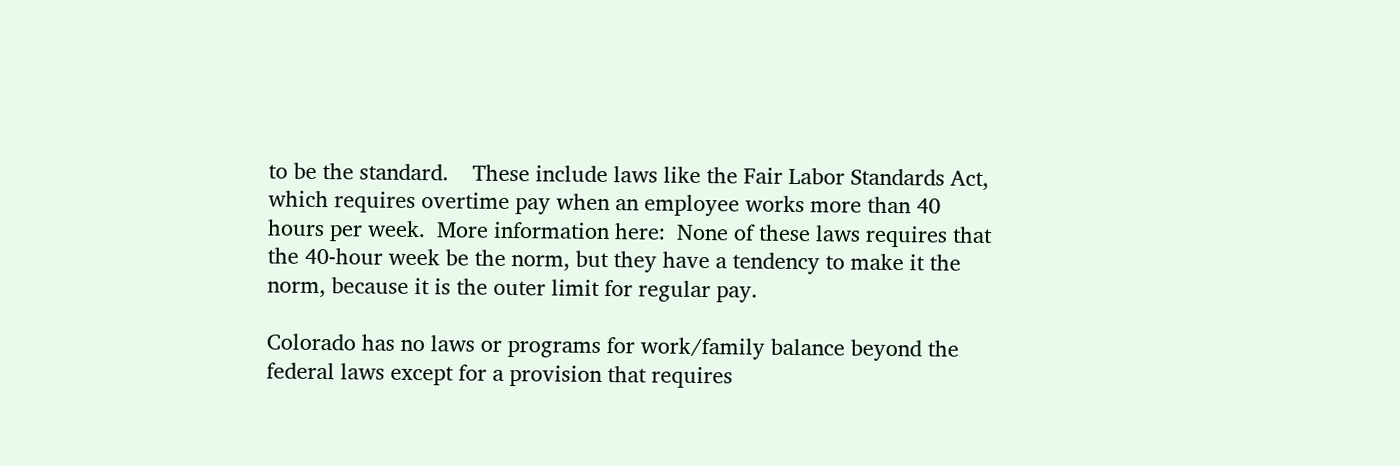to be the standard.    These include laws like the Fair Labor Standards Act, which requires overtime pay when an employee works more than 40 hours per week.  More information here:  None of these laws requires that the 40-hour week be the norm, but they have a tendency to make it the norm, because it is the outer limit for regular pay.

Colorado has no laws or programs for work/family balance beyond the federal laws except for a provision that requires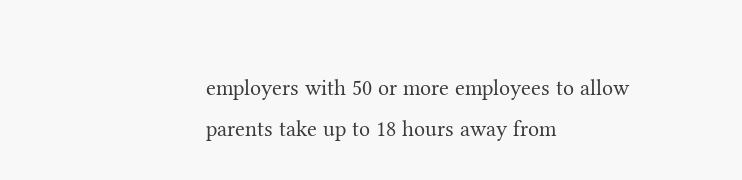employers with 50 or more employees to allow parents take up to 18 hours away from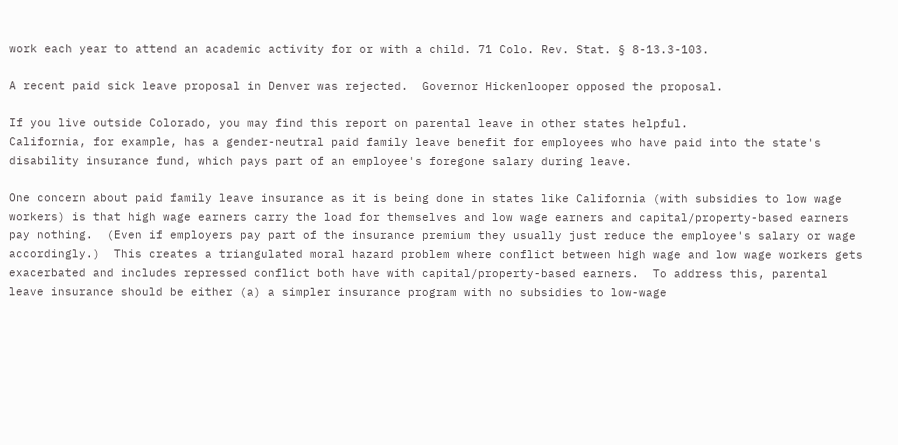work each year to attend an academic activity for or with a child. 71 Colo. Rev. Stat. § 8-13.3-103.

A recent paid sick leave proposal in Denver was rejected.  Governor Hickenlooper opposed the proposal.

If you live outside Colorado, you may find this report on parental leave in other states helpful.
California, for example, has a gender-neutral paid family leave benefit for employees who have paid into the state's disability insurance fund, which pays part of an employee's foregone salary during leave.

One concern about paid family leave insurance as it is being done in states like California (with subsidies to low wage workers) is that high wage earners carry the load for themselves and low wage earners and capital/property-based earners pay nothing.  (Even if employers pay part of the insurance premium they usually just reduce the employee's salary or wage accordingly.)  This creates a triangulated moral hazard problem where conflict between high wage and low wage workers gets exacerbated and includes repressed conflict both have with capital/property-based earners.  To address this, parental leave insurance should be either (a) a simpler insurance program with no subsidies to low-wage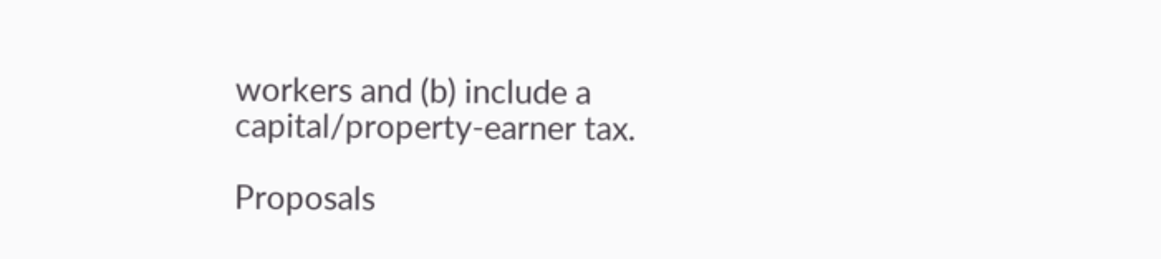workers and (b) include a capital/property-earner tax.

Proposals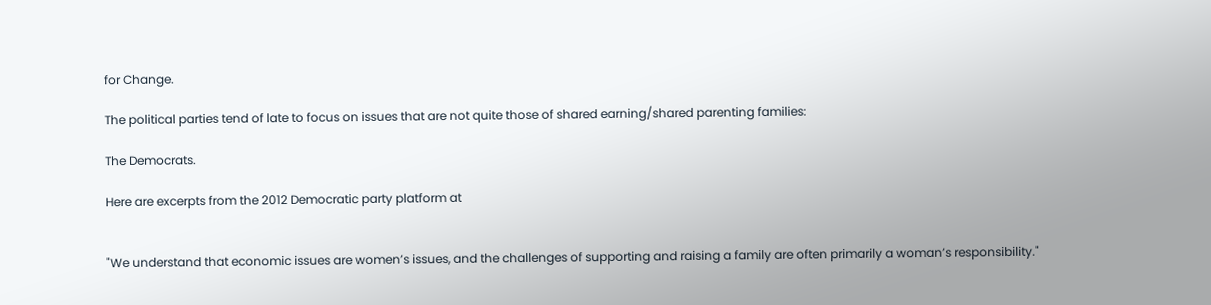for Change.

The political parties tend of late to focus on issues that are not quite those of shared earning/shared parenting families:

The Democrats.

Here are excerpts from the 2012 Democratic party platform at


"We understand that economic issues are women’s issues, and the challenges of supporting and raising a family are often primarily a woman’s responsibility."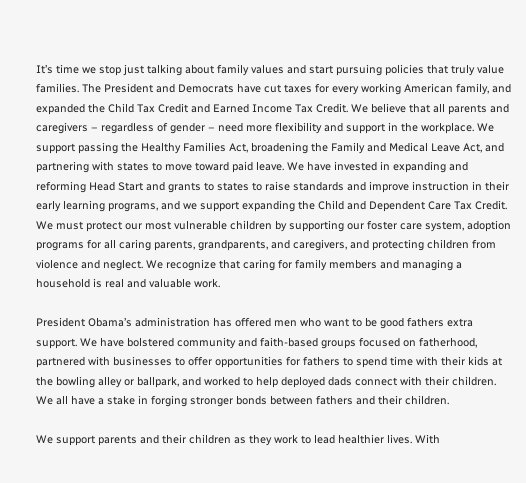It’s time we stop just talking about family values and start pursuing policies that truly value families. The President and Democrats have cut taxes for every working American family, and expanded the Child Tax Credit and Earned Income Tax Credit. We believe that all parents and caregivers – regardless of gender – need more flexibility and support in the workplace. We support passing the Healthy Families Act, broadening the Family and Medical Leave Act, and partnering with states to move toward paid leave. We have invested in expanding and reforming Head Start and grants to states to raise standards and improve instruction in their early learning programs, and we support expanding the Child and Dependent Care Tax Credit. We must protect our most vulnerable children by supporting our foster care system, adoption programs for all caring parents, grandparents, and caregivers, and protecting children from violence and neglect. We recognize that caring for family members and managing a household is real and valuable work.

President Obama’s administration has offered men who want to be good fathers extra support. We have bolstered community and faith-based groups focused on fatherhood, partnered with businesses to offer opportunities for fathers to spend time with their kids at the bowling alley or ballpark, and worked to help deployed dads connect with their children. We all have a stake in forging stronger bonds between fathers and their children.

We support parents and their children as they work to lead healthier lives. With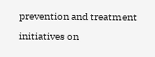prevention and treatment initiatives on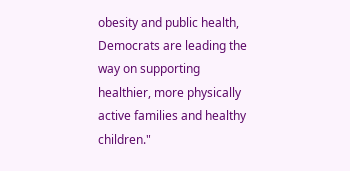obesity and public health, Democrats are leading the way on supporting healthier, more physically active families and healthy children."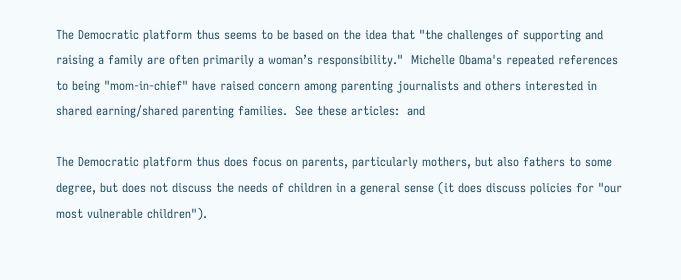The Democratic platform thus seems to be based on the idea that "the challenges of supporting and raising a family are often primarily a woman’s responsibility."  Michelle Obama's repeated references to being "mom-in-chief" have raised concern among parenting journalists and others interested in shared earning/shared parenting families.  See these articles:  and

The Democratic platform thus does focus on parents, particularly mothers, but also fathers to some degree, but does not discuss the needs of children in a general sense (it does discuss policies for "our most vulnerable children").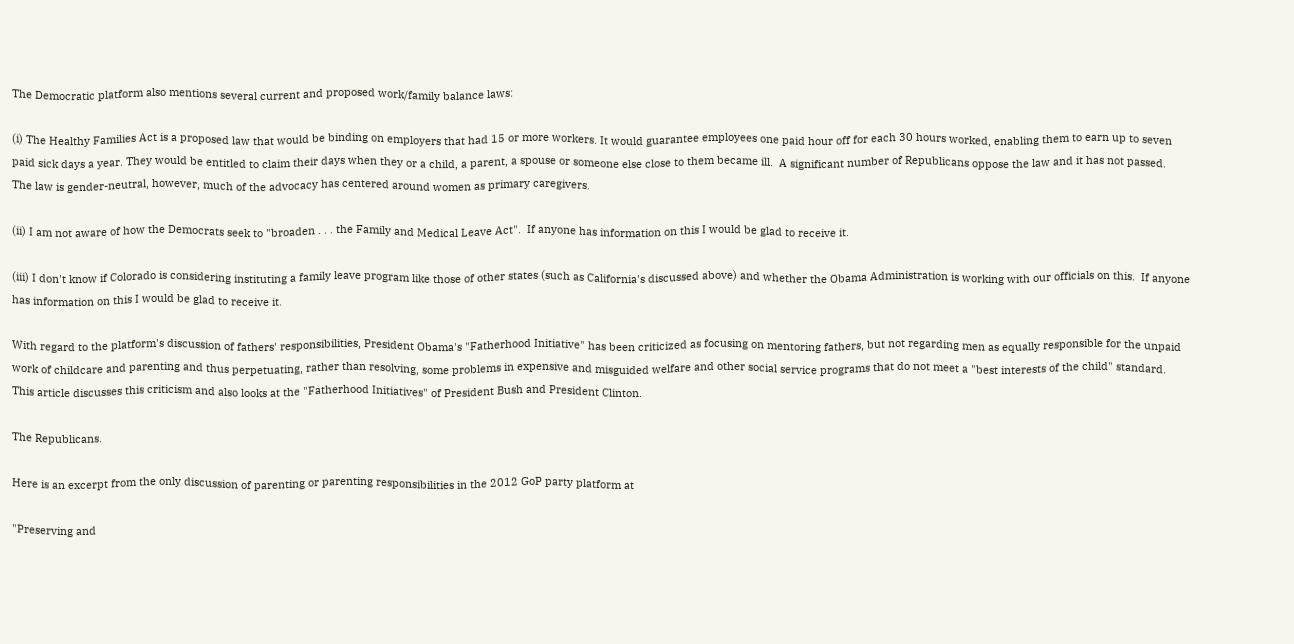The Democratic platform also mentions several current and proposed work/family balance laws:

(i) The Healthy Families Act is a proposed law that would be binding on employers that had 15 or more workers. It would guarantee employees one paid hour off for each 30 hours worked, enabling them to earn up to seven paid sick days a year. They would be entitled to claim their days when they or a child, a parent, a spouse or someone else close to them became ill.  A significant number of Republicans oppose the law and it has not passed.  The law is gender-neutral, however, much of the advocacy has centered around women as primary caregivers.

(ii) I am not aware of how the Democrats seek to "broaden . . . the Family and Medical Leave Act".  If anyone has information on this I would be glad to receive it.

(iii) I don't know if Colorado is considering instituting a family leave program like those of other states (such as California's discussed above) and whether the Obama Administration is working with our officials on this.  If anyone has information on this I would be glad to receive it.

With regard to the platform's discussion of fathers' responsibilities, President Obama's "Fatherhood Initiative" has been criticized as focusing on mentoring fathers, but not regarding men as equally responsible for the unpaid work of childcare and parenting and thus perpetuating, rather than resolving, some problems in expensive and misguided welfare and other social service programs that do not meet a "best interests of the child" standard. This article discusses this criticism and also looks at the "Fatherhood Initiatives" of President Bush and President Clinton.

The Republicans.

Here is an excerpt from the only discussion of parenting or parenting responsibilities in the 2012 GoP party platform at

"Preserving and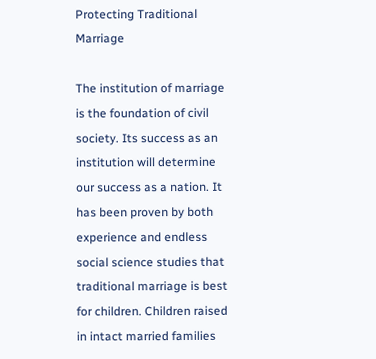Protecting Traditional Marriage

The institution of marriage is the foundation of civil society. Its success as an institution will determine our success as a nation. It has been proven by both experience and endless social science studies that traditional marriage is best for children. Children raised in intact married families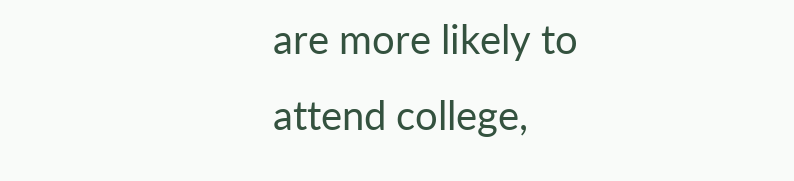are more likely to attend college,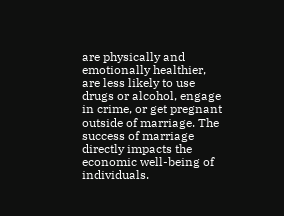are physically and emotionally healthier, are less likely to use drugs or alcohol, engage in crime, or get pregnant outside of marriage. The success of marriage directly impacts the economic well-being of individuals.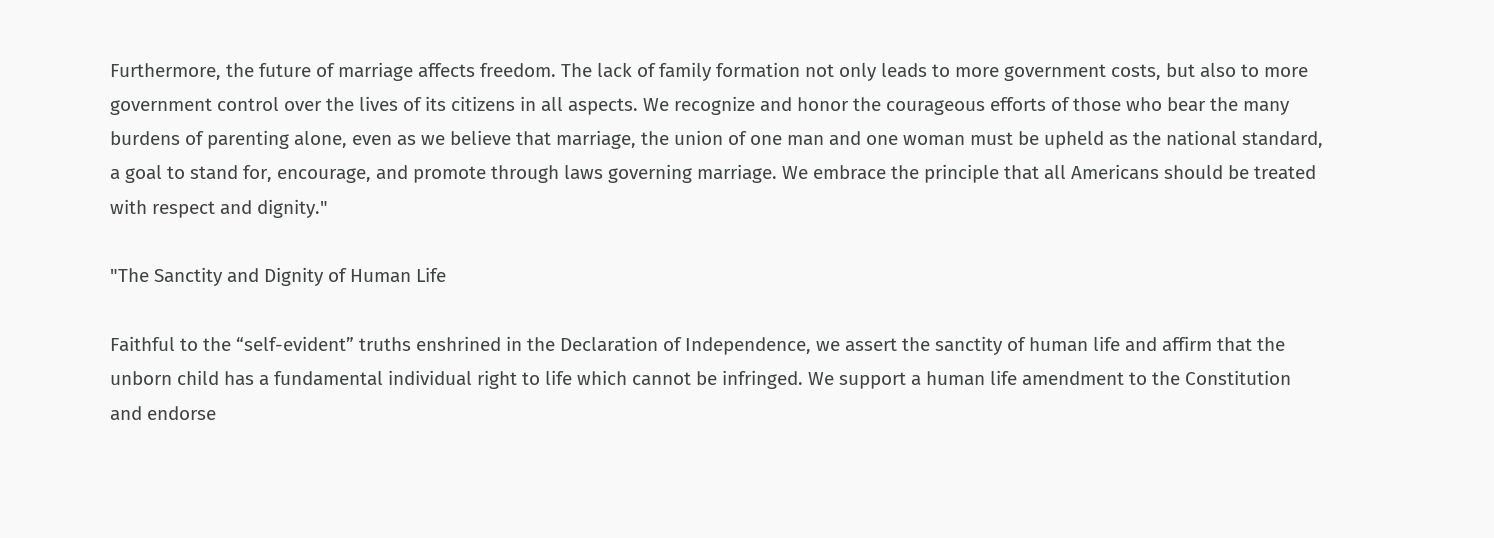Furthermore, the future of marriage affects freedom. The lack of family formation not only leads to more government costs, but also to more government control over the lives of its citizens in all aspects. We recognize and honor the courageous efforts of those who bear the many burdens of parenting alone, even as we believe that marriage, the union of one man and one woman must be upheld as the national standard, a goal to stand for, encourage, and promote through laws governing marriage. We embrace the principle that all Americans should be treated with respect and dignity."

"The Sanctity and Dignity of Human Life

Faithful to the “self-evident” truths enshrined in the Declaration of Independence, we assert the sanctity of human life and affirm that the unborn child has a fundamental individual right to life which cannot be infringed. We support a human life amendment to the Constitution and endorse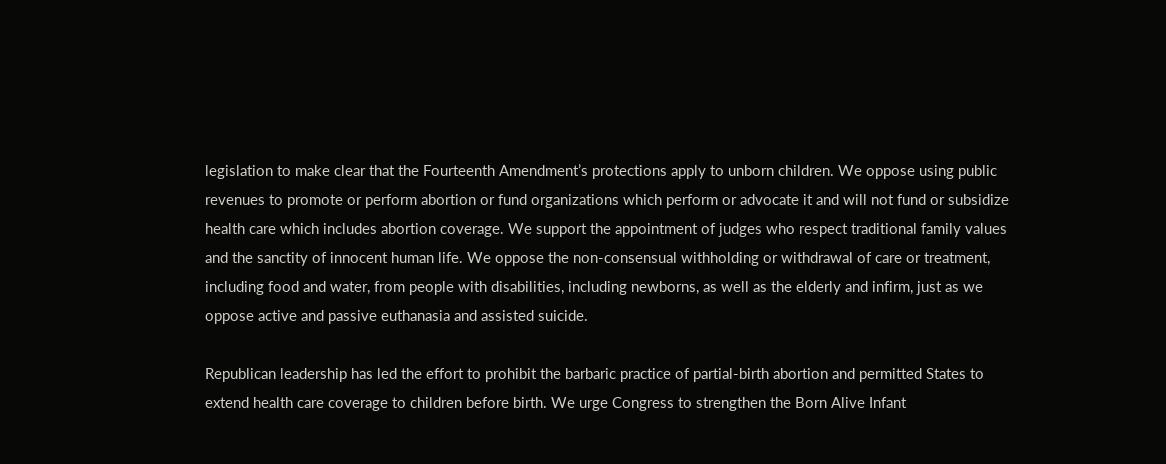legislation to make clear that the Fourteenth Amendment’s protections apply to unborn children. We oppose using public revenues to promote or perform abortion or fund organizations which perform or advocate it and will not fund or subsidize health care which includes abortion coverage. We support the appointment of judges who respect traditional family values and the sanctity of innocent human life. We oppose the non-consensual withholding or withdrawal of care or treatment, including food and water, from people with disabilities, including newborns, as well as the elderly and infirm, just as we oppose active and passive euthanasia and assisted suicide.

Republican leadership has led the effort to prohibit the barbaric practice of partial-birth abortion and permitted States to extend health care coverage to children before birth. We urge Congress to strengthen the Born Alive Infant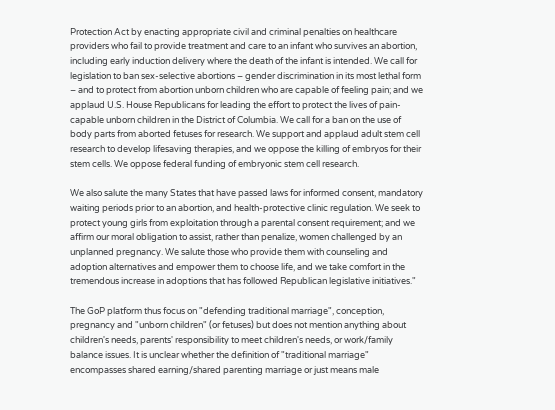Protection Act by enacting appropriate civil and criminal penalties on healthcare providers who fail to provide treatment and care to an infant who survives an abortion, including early induction delivery where the death of the infant is intended. We call for legislation to ban sex-selective abortions – gender discrimination in its most lethal form – and to protect from abortion unborn children who are capable of feeling pain; and we applaud U.S. House Republicans for leading the effort to protect the lives of pain-capable unborn children in the District of Columbia. We call for a ban on the use of body parts from aborted fetuses for research. We support and applaud adult stem cell research to develop lifesaving therapies, and we oppose the killing of embryos for their stem cells. We oppose federal funding of embryonic stem cell research.

We also salute the many States that have passed laws for informed consent, mandatory waiting periods prior to an abortion, and health-protective clinic regulation. We seek to protect young girls from exploitation through a parental consent requirement; and we affirm our moral obligation to assist, rather than penalize, women challenged by an unplanned pregnancy. We salute those who provide them with counseling and adoption alternatives and empower them to choose life, and we take comfort in the tremendous increase in adoptions that has followed Republican legislative initiatives."

The GoP platform thus focus on "defending traditional marriage", conception, pregnancy and "unborn children" (or fetuses) but does not mention anything about children's needs, parents' responsibility to meet children's needs, or work/family balance issues. It is unclear whether the definition of "traditional marriage" encompasses shared earning/shared parenting marriage or just means male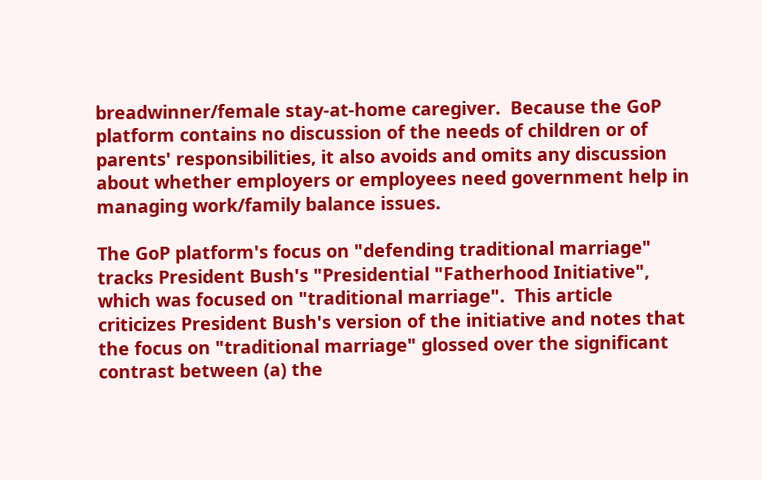breadwinner/female stay-at-home caregiver.  Because the GoP platform contains no discussion of the needs of children or of parents' responsibilities, it also avoids and omits any discussion about whether employers or employees need government help in managing work/family balance issues.

The GoP platform's focus on "defending traditional marriage" tracks President Bush's "Presidential "Fatherhood Initiative", which was focused on "traditional marriage".  This article criticizes President Bush's version of the initiative and notes that the focus on "traditional marriage" glossed over the significant contrast between (a) the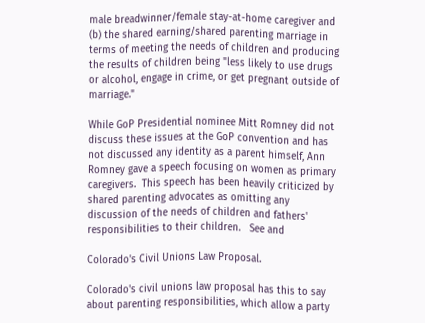male breadwinner/female stay-at-home caregiver and (b) the shared earning/shared parenting marriage in terms of meeting the needs of children and producing the results of children being "less likely to use drugs or alcohol, engage in crime, or get pregnant outside of marriage."

While GoP Presidential nominee Mitt Romney did not discuss these issues at the GoP convention and has not discussed any identity as a parent himself, Ann Romney gave a speech focusing on women as primary caregivers.  This speech has been heavily criticized by shared parenting advocates as omitting any discussion of the needs of children and fathers' responsibilities to their children.   See and

Colorado's Civil Unions Law Proposal.

Colorado's civil unions law proposal has this to say about parenting responsibilities, which allow a party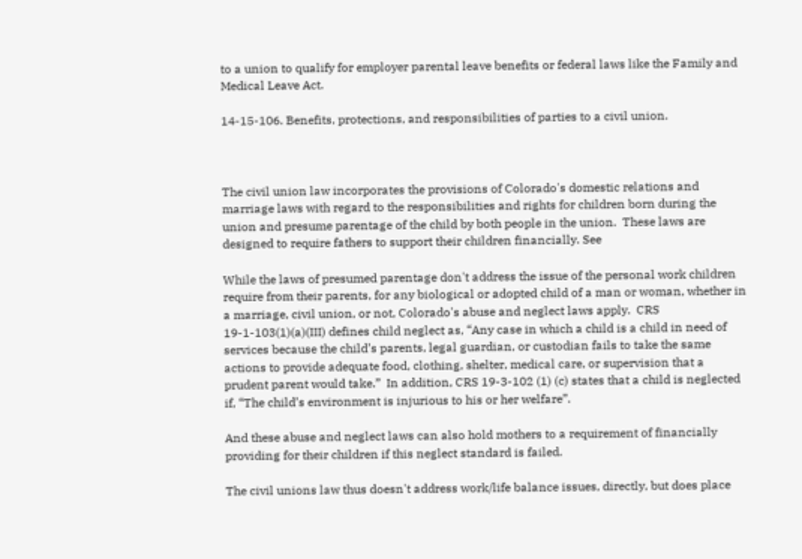to a union to qualify for employer parental leave benefits or federal laws like the Family and Medical Leave Act.

14-15-106. Benefits, protections, and responsibilities of parties to a civil union.



The civil union law incorporates the provisions of Colorado's domestic relations and marriage laws with regard to the responsibilities and rights for children born during the union and presume parentage of the child by both people in the union.  These laws are designed to require fathers to support their children financially. See

While the laws of presumed parentage don't address the issue of the personal work children require from their parents, for any biological or adopted child of a man or woman, whether in a marriage, civil union, or not, Colorado's abuse and neglect laws apply.  CRS 19-1-103(1)(a)(III) defines child neglect as, “Any case in which a child is a child in need of services because the child’s parents, legal guardian, or custodian fails to take the same actions to provide adequate food, clothing, shelter, medical care, or supervision that a prudent parent would take.”  In addition, CRS 19-3-102 (1) (c) states that a child is neglected if, “The child’s environment is injurious to his or her welfare”.

And these abuse and neglect laws can also hold mothers to a requirement of financially providing for their children if this neglect standard is failed.

The civil unions law thus doesn't address work/life balance issues, directly, but does place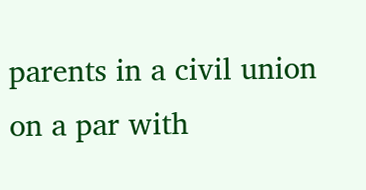parents in a civil union on a par with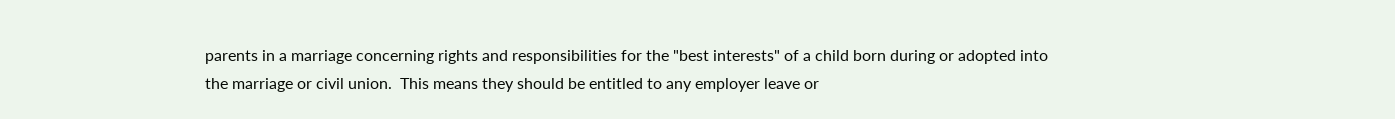parents in a marriage concerning rights and responsibilities for the "best interests" of a child born during or adopted into the marriage or civil union.  This means they should be entitled to any employer leave or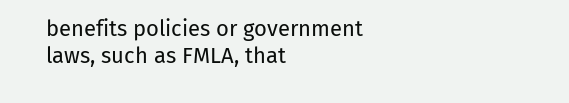benefits policies or government laws, such as FMLA, that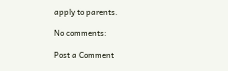apply to parents.

No comments:

Post a Comment